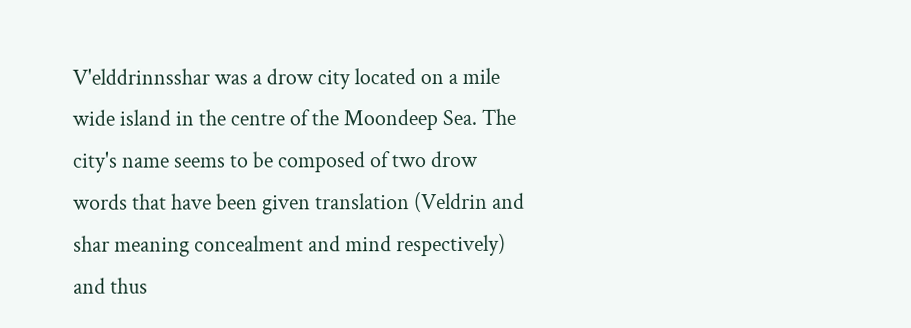V'elddrinnsshar was a drow city located on a mile wide island in the centre of the Moondeep Sea. The city's name seems to be composed of two drow words that have been given translation (Veldrin and shar meaning concealment and mind respectively) and thus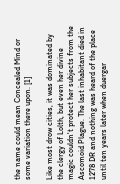the name could mean Concealed Mind or some variation there upon. [1]

Like most drow cities, it was dominated by the clergy of Lolth, but even her divine magic couldn't protect her subjects from the Ascomoid Plague. The last inhabitant died in 1278 DR and nothing was heard of the place until ten years later when duergar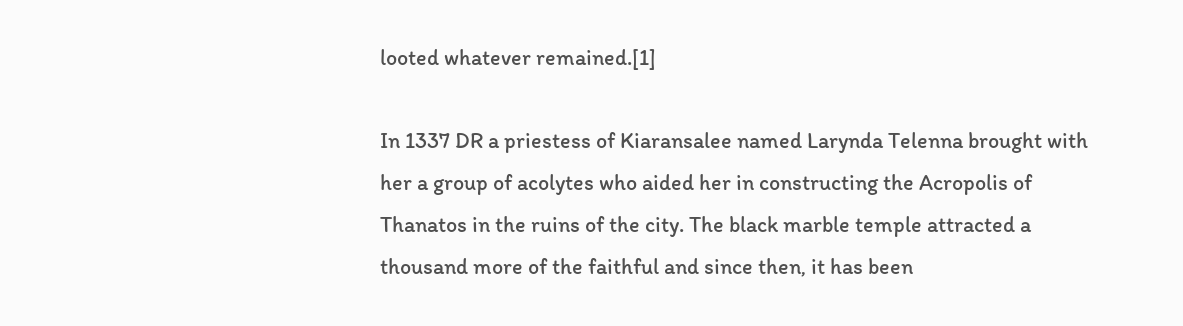looted whatever remained.[1]

In 1337 DR a priestess of Kiaransalee named Larynda Telenna brought with her a group of acolytes who aided her in constructing the Acropolis of Thanatos in the ruins of the city. The black marble temple attracted a thousand more of the faithful and since then, it has been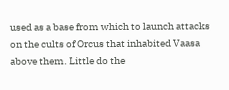used as a base from which to launch attacks on the cults of Orcus that inhabited Vaasa above them. Little do the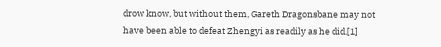drow know, but without them, Gareth Dragonsbane may not have been able to defeat Zhengyi as readily as he did.[1]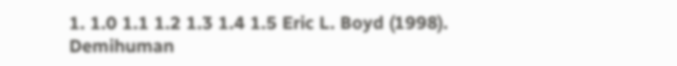1. 1.0 1.1 1.2 1.3 1.4 1.5 Eric L. Boyd (1998). Demihuman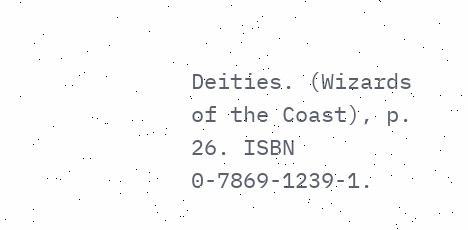Deities. (Wizards of the Coast), p. 26. ISBN 0-7869-1239-1.